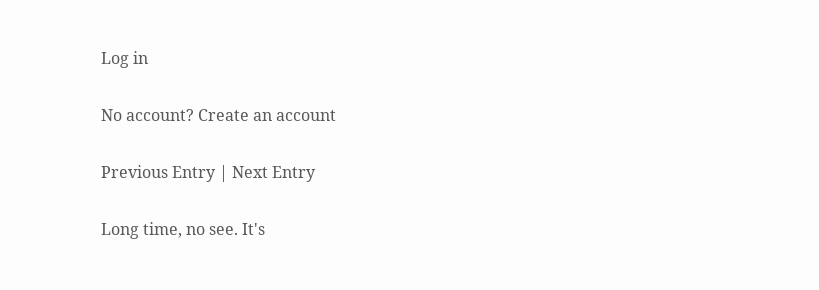Log in

No account? Create an account

Previous Entry | Next Entry

Long time, no see. It's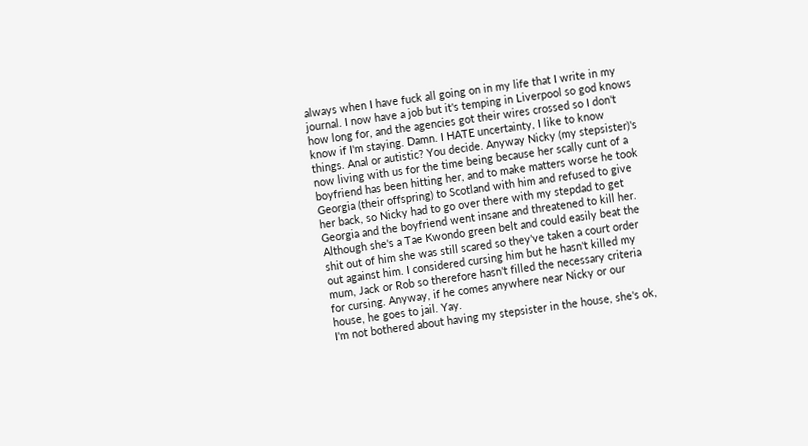always when I have fuck all going on in my life that I write in my journal. I now have a job but it's temping in Liverpool so god knows how long for, and the agencies got their wires crossed so I don't know if I'm staying. Damn. I HATE uncertainty, I like to know things. Anal or autistic? You decide. Anyway Nicky (my stepsister)'s now living with us for the time being because her scally cunt of a boyfriend has been hitting her, and to make matters worse he took Georgia (their offspring) to Scotland with him and refused to give her back, so Nicky had to go over there with my stepdad to get Georgia and the boyfriend went insane and threatened to kill her. Although she's a Tae Kwondo green belt and could easily beat the shit out of him she was still scared so they've taken a court order out against him. I considered cursing him but he hasn't killed my mum, Jack or Rob so therefore hasn't filled the necessary criteria for cursing. Anyway, if he comes anywhere near Nicky or our house, he goes to jail. Yay.
I'm not bothered about having my stepsister in the house, she's ok,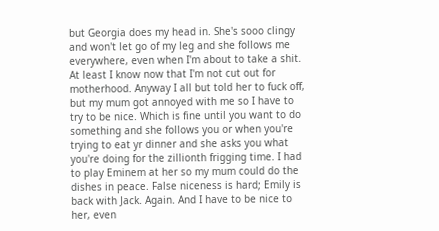but Georgia does my head in. She's sooo clingy and won't let go of my leg and she follows me everywhere, even when I'm about to take a shit. At least I know now that I'm not cut out for motherhood. Anyway I all but told her to fuck off, but my mum got annoyed with me so I have to try to be nice. Which is fine until you want to do something and she follows you or when you're trying to eat yr dinner and she asks you what you're doing for the zillionth frigging time. I had to play Eminem at her so my mum could do the dishes in peace. False niceness is hard; Emily is back with Jack. Again. And I have to be nice to her, even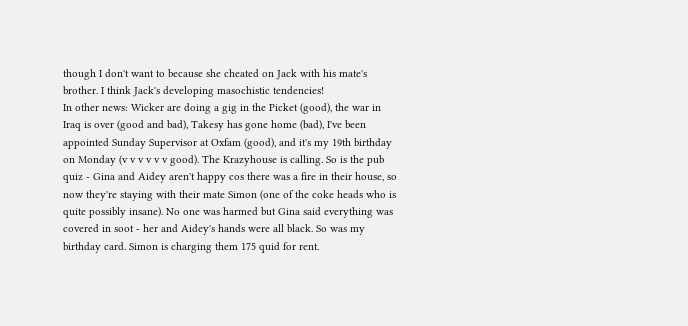though I don't want to because she cheated on Jack with his mate's brother. I think Jack's developing masochistic tendencies!
In other news: Wicker are doing a gig in the Picket (good), the war in Iraq is over (good and bad), Takesy has gone home (bad), I've been appointed Sunday Supervisor at Oxfam (good), and it's my 19th birthday on Monday (v v v v v v good). The Krazyhouse is calling. So is the pub quiz - Gina and Aidey aren't happy cos there was a fire in their house, so now they're staying with their mate Simon (one of the coke heads who is quite possibly insane). No one was harmed but Gina said everything was covered in soot - her and Aidey's hands were all black. So was my birthday card. Simon is charging them 175 quid for rent.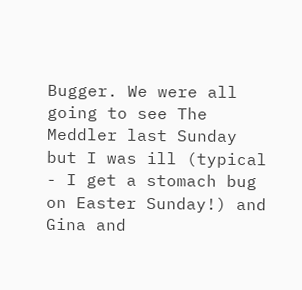Bugger. We were all going to see The Meddler last Sunday but I was ill (typical - I get a stomach bug on Easter Sunday!) and Gina and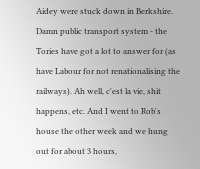Aidey were stuck down in Berkshire. Damn public transport system - the Tories have got a lot to answer for (as have Labour for not renationalising the railways). Ah well, c'est la vie, shit happens, etc. And I went to Rob's house the other week and we hung out for about 3 hours,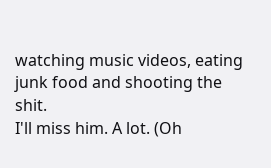watching music videos, eating junk food and shooting the shit.
I'll miss him. A lot. (Oh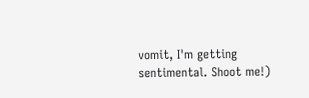vomit, I'm getting sentimental. Shoot me!)